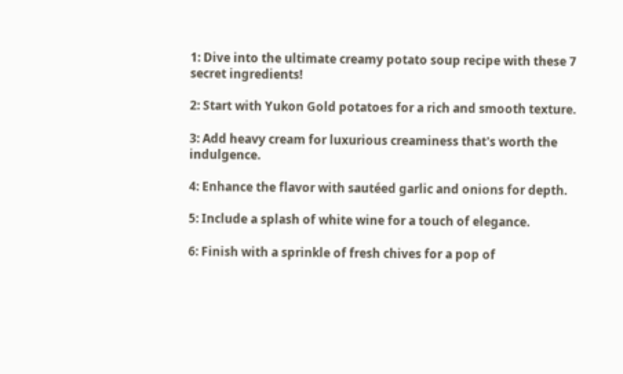1: Dive into the ultimate creamy potato soup recipe with these 7 secret ingredients!

2: Start with Yukon Gold potatoes for a rich and smooth texture.

3: Add heavy cream for luxurious creaminess that's worth the indulgence.

4: Enhance the flavor with sautéed garlic and onions for depth.

5: Include a splash of white wine for a touch of elegance.

6: Finish with a sprinkle of fresh chives for a pop of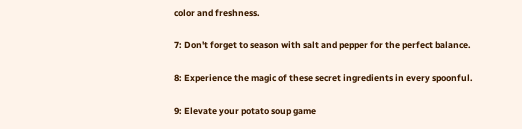color and freshness.

7: Don't forget to season with salt and pepper for the perfect balance.

8: Experience the magic of these secret ingredients in every spoonful.

9: Elevate your potato soup game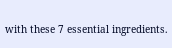with these 7 essential ingredients.